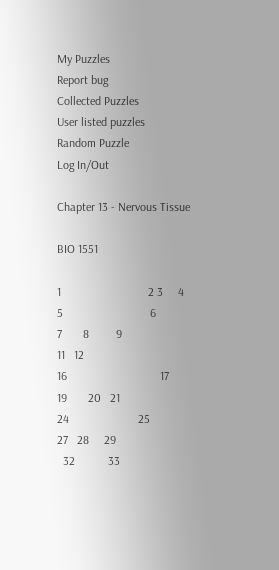My Puzzles
Report bug
Collected Puzzles
User listed puzzles
Random Puzzle
Log In/Out

Chapter 13 - Nervous Tissue

BIO 1551

1                             2 3     4
5                             6
7       8         9
11   12
16                               17
19       20   21
24                       25
27   28     29
  32           33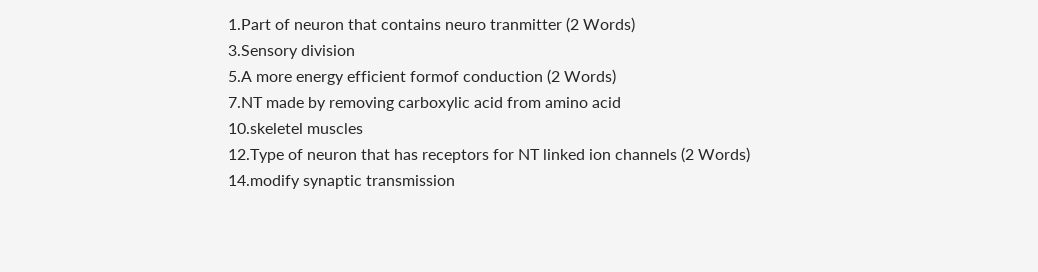1.Part of neuron that contains neuro tranmitter (2 Words)
3.Sensory division
5.A more energy efficient formof conduction (2 Words)
7.NT made by removing carboxylic acid from amino acid
10.skeletel muscles
12.Type of neuron that has receptors for NT linked ion channels (2 Words)
14.modify synaptic transmission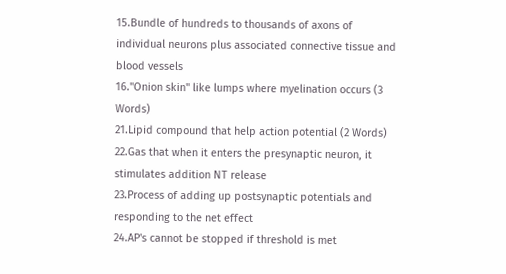15.Bundle of hundreds to thousands of axons of individual neurons plus associated connective tissue and blood vessels
16."Onion skin" like lumps where myelination occurs (3 Words)
21.Lipid compound that help action potential (2 Words)
22.Gas that when it enters the presynaptic neuron, it stimulates addition NT release
23.Process of adding up postsynaptic potentials and responding to the net effect
24.AP's cannot be stopped if threshold is met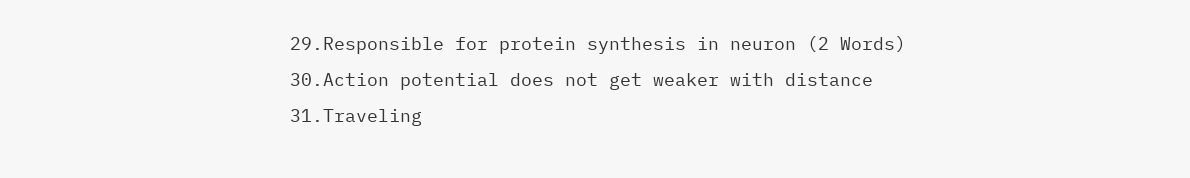29.Responsible for protein synthesis in neuron (2 Words)
30.Action potential does not get weaker with distance
31.Traveling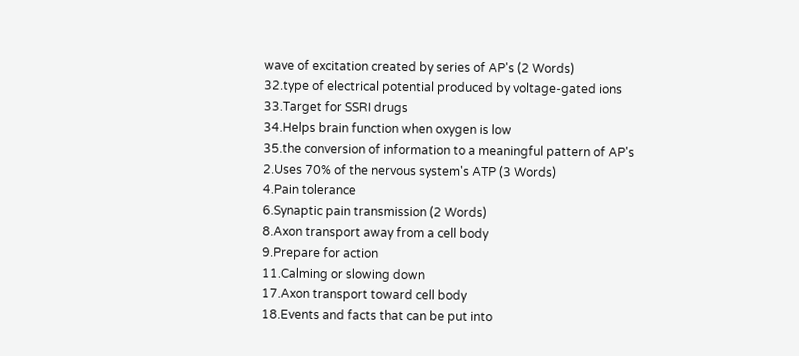wave of excitation created by series of AP's (2 Words)
32.type of electrical potential produced by voltage-gated ions
33.Target for SSRI drugs
34.Helps brain function when oxygen is low
35.the conversion of information to a meaningful pattern of AP's
2.Uses 70% of the nervous system's ATP (3 Words)
4.Pain tolerance
6.Synaptic pain transmission (2 Words)
8.Axon transport away from a cell body
9.Prepare for action
11.Calming or slowing down
17.Axon transport toward cell body
18.Events and facts that can be put into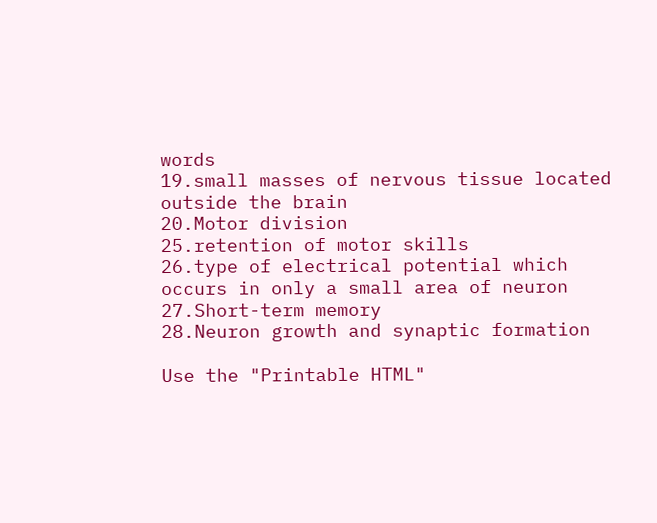words
19.small masses of nervous tissue located outside the brain
20.Motor division
25.retention of motor skills
26.type of electrical potential which occurs in only a small area of neuron
27.Short-term memory
28.Neuron growth and synaptic formation

Use the "Printable HTML"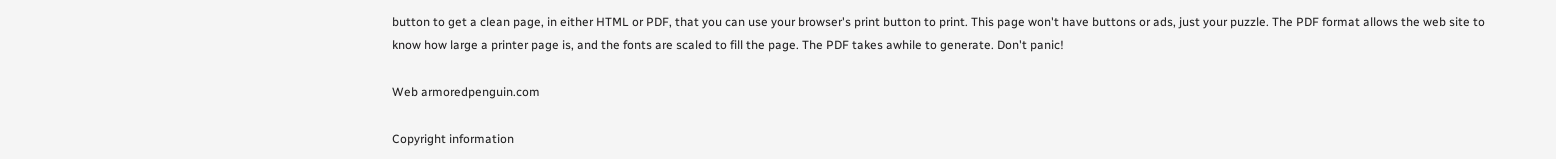button to get a clean page, in either HTML or PDF, that you can use your browser's print button to print. This page won't have buttons or ads, just your puzzle. The PDF format allows the web site to know how large a printer page is, and the fonts are scaled to fill the page. The PDF takes awhile to generate. Don't panic!

Web armoredpenguin.com

Copyright information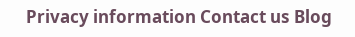Privacy information Contact us Blog